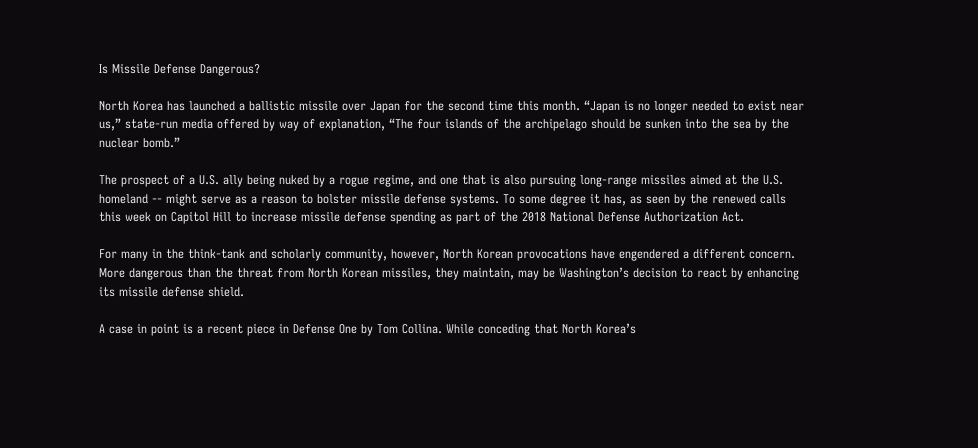Is Missile Defense Dangerous?

North Korea has launched a ballistic missile over Japan for the second time this month. “Japan is no longer needed to exist near us,” state-run media offered by way of explanation, “The four islands of the archipelago should be sunken into the sea by the nuclear bomb.”

The prospect of a U.S. ally being nuked by a rogue regime, and one that is also pursuing long-range missiles aimed at the U.S. homeland -- might serve as a reason to bolster missile defense systems. To some degree it has, as seen by the renewed calls this week on Capitol Hill to increase missile defense spending as part of the 2018 National Defense Authorization Act.

For many in the think-tank and scholarly community, however, North Korean provocations have engendered a different concern. More dangerous than the threat from North Korean missiles, they maintain, may be Washington’s decision to react by enhancing its missile defense shield.

A case in point is a recent piece in Defense One by Tom Collina. While conceding that North Korea’s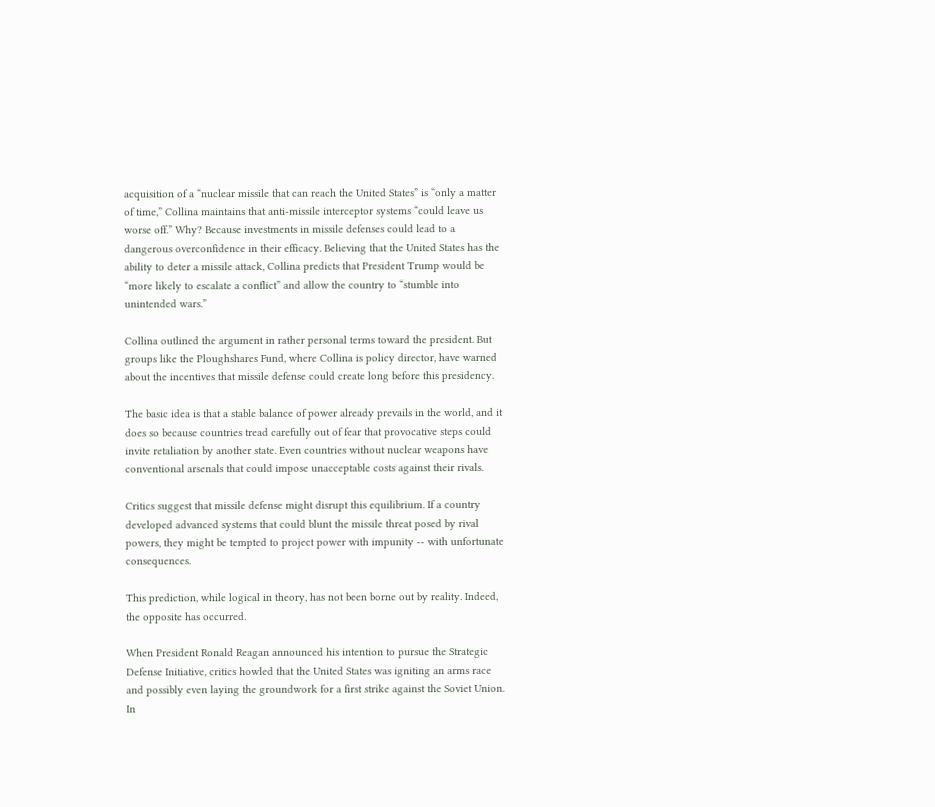acquisition of a “nuclear missile that can reach the United States” is “only a matter of time,” Collina maintains that anti-missile interceptor systems “could leave us worse off.” Why? Because investments in missile defenses could lead to a dangerous overconfidence in their efficacy. Believing that the United States has the ability to deter a missile attack, Collina predicts that President Trump would be “more likely to escalate a conflict” and allow the country to “stumble into unintended wars.”

Collina outlined the argument in rather personal terms toward the president. But groups like the Ploughshares Fund, where Collina is policy director, have warned about the incentives that missile defense could create long before this presidency.

The basic idea is that a stable balance of power already prevails in the world, and it does so because countries tread carefully out of fear that provocative steps could invite retaliation by another state. Even countries without nuclear weapons have conventional arsenals that could impose unacceptable costs against their rivals.

Critics suggest that missile defense might disrupt this equilibrium. If a country developed advanced systems that could blunt the missile threat posed by rival powers, they might be tempted to project power with impunity -- with unfortunate consequences.

This prediction, while logical in theory, has not been borne out by reality. Indeed, the opposite has occurred.

When President Ronald Reagan announced his intention to pursue the Strategic Defense Initiative, critics howled that the United States was igniting an arms race and possibly even laying the groundwork for a first strike against the Soviet Union. In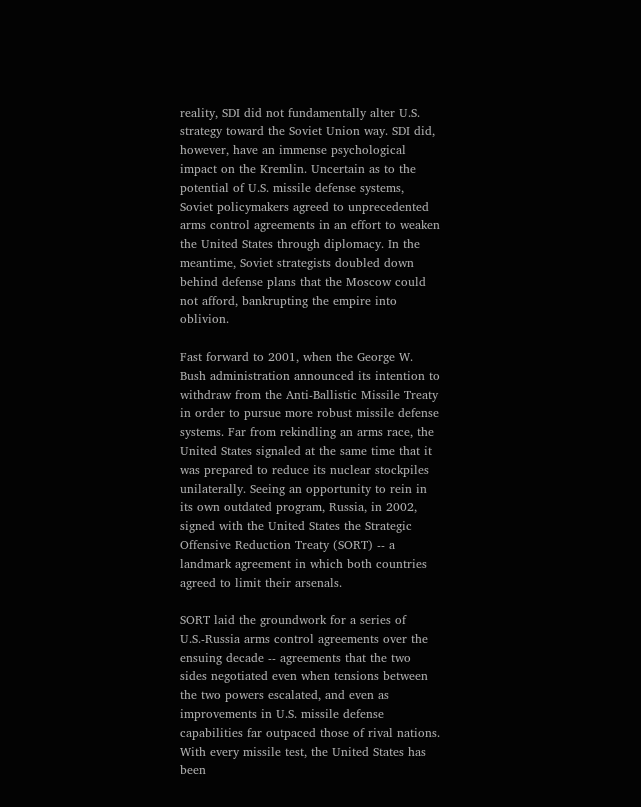reality, SDI did not fundamentally alter U.S. strategy toward the Soviet Union way. SDI did, however, have an immense psychological impact on the Kremlin. Uncertain as to the potential of U.S. missile defense systems, Soviet policymakers agreed to unprecedented arms control agreements in an effort to weaken the United States through diplomacy. In the meantime, Soviet strategists doubled down behind defense plans that the Moscow could not afford, bankrupting the empire into oblivion.

Fast forward to 2001, when the George W. Bush administration announced its intention to withdraw from the Anti-Ballistic Missile Treaty in order to pursue more robust missile defense systems. Far from rekindling an arms race, the United States signaled at the same time that it was prepared to reduce its nuclear stockpiles unilaterally. Seeing an opportunity to rein in its own outdated program, Russia, in 2002, signed with the United States the Strategic Offensive Reduction Treaty (SORT) -- a landmark agreement in which both countries agreed to limit their arsenals.

SORT laid the groundwork for a series of U.S.-Russia arms control agreements over the ensuing decade -- agreements that the two sides negotiated even when tensions between the two powers escalated, and even as improvements in U.S. missile defense capabilities far outpaced those of rival nations. With every missile test, the United States has been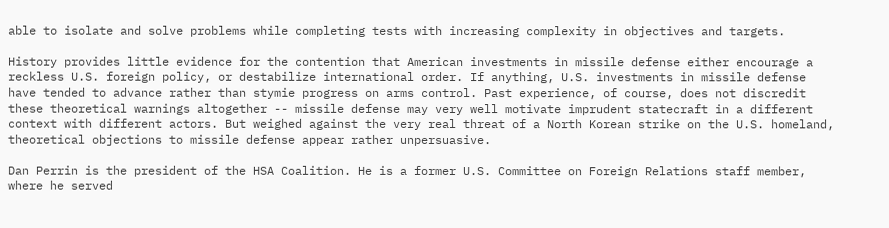able to isolate and solve problems while completing tests with increasing complexity in objectives and targets.

History provides little evidence for the contention that American investments in missile defense either encourage a reckless U.S. foreign policy, or destabilize international order. If anything, U.S. investments in missile defense have tended to advance rather than stymie progress on arms control. Past experience, of course, does not discredit these theoretical warnings altogether -- missile defense may very well motivate imprudent statecraft in a different context with different actors. But weighed against the very real threat of a North Korean strike on the U.S. homeland, theoretical objections to missile defense appear rather unpersuasive.

Dan Perrin is the president of the HSA Coalition. He is a former U.S. Committee on Foreign Relations staff member, where he served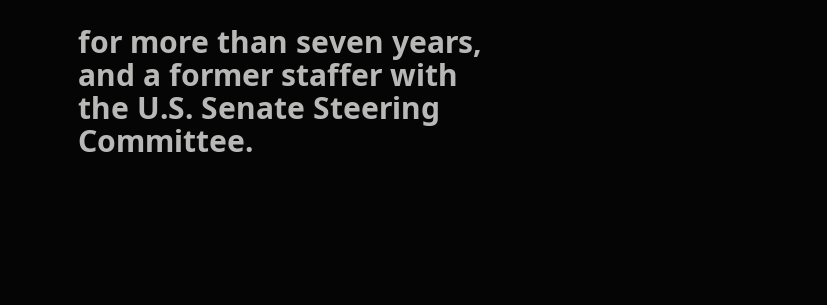for more than seven years, and a former staffer with the U.S. Senate Steering Committee.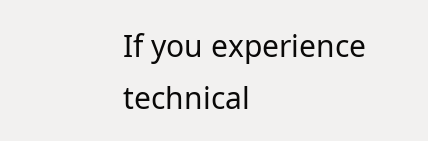If you experience technical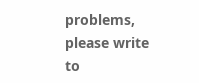problems, please write to